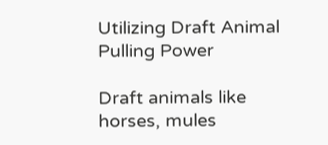Utilizing Draft Animal Pulling Power

Draft animals like horses, mules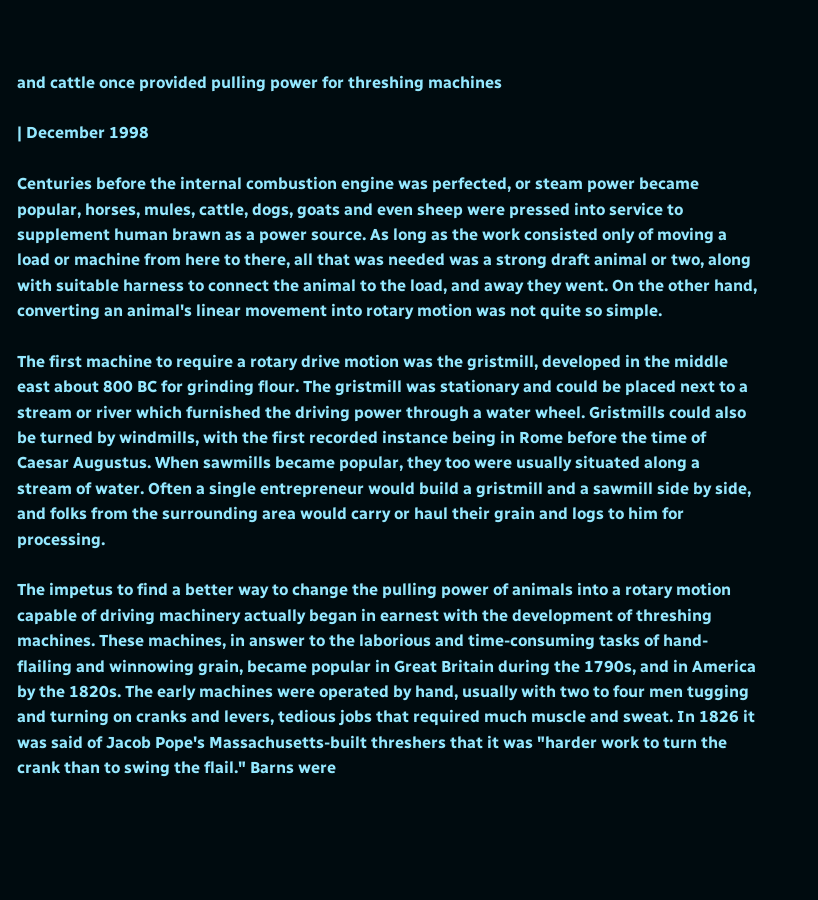and cattle once provided pulling power for threshing machines

| December 1998

Centuries before the internal combustion engine was perfected, or steam power became popular, horses, mules, cattle, dogs, goats and even sheep were pressed into service to supplement human brawn as a power source. As long as the work consisted only of moving a load or machine from here to there, all that was needed was a strong draft animal or two, along with suitable harness to connect the animal to the load, and away they went. On the other hand, converting an animal's linear movement into rotary motion was not quite so simple.

The first machine to require a rotary drive motion was the gristmill, developed in the middle east about 800 BC for grinding flour. The gristmill was stationary and could be placed next to a stream or river which furnished the driving power through a water wheel. Gristmills could also be turned by windmills, with the first recorded instance being in Rome before the time of Caesar Augustus. When sawmills became popular, they too were usually situated along a stream of water. Often a single entrepreneur would build a gristmill and a sawmill side by side, and folks from the surrounding area would carry or haul their grain and logs to him for processing.

The impetus to find a better way to change the pulling power of animals into a rotary motion capable of driving machinery actually began in earnest with the development of threshing machines. These machines, in answer to the laborious and time-consuming tasks of hand-flailing and winnowing grain, became popular in Great Britain during the 1790s, and in America by the 1820s. The early machines were operated by hand, usually with two to four men tugging and turning on cranks and levers, tedious jobs that required much muscle and sweat. In 1826 it was said of Jacob Pope's Massachusetts-built threshers that it was "harder work to turn the crank than to swing the flail." Barns were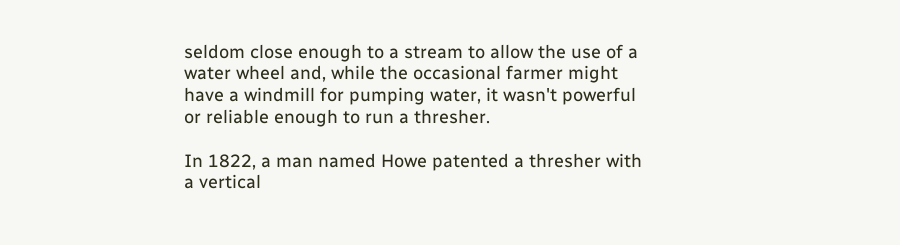seldom close enough to a stream to allow the use of a water wheel and, while the occasional farmer might have a windmill for pumping water, it wasn't powerful or reliable enough to run a thresher.

In 1822, a man named Howe patented a thresher with a vertical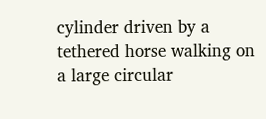cylinder driven by a tethered horse walking on a large circular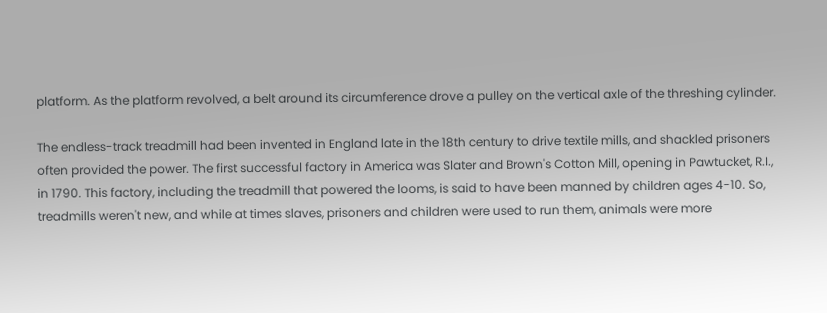platform. As the platform revolved, a belt around its circumference drove a pulley on the vertical axle of the threshing cylinder.

The endless-track treadmill had been invented in England late in the 18th century to drive textile mills, and shackled prisoners often provided the power. The first successful factory in America was Slater and Brown's Cotton Mill, opening in Pawtucket, R.I., in 1790. This factory, including the treadmill that powered the looms, is said to have been manned by children ages 4-10. So, treadmills weren't new, and while at times slaves, prisoners and children were used to run them, animals were more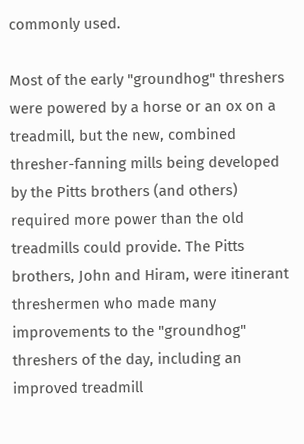commonly used.

Most of the early "groundhog" threshers were powered by a horse or an ox on a treadmill, but the new, combined thresher-fanning mills being developed by the Pitts brothers (and others) required more power than the old treadmills could provide. The Pitts brothers, John and Hiram, were itinerant threshermen who made many improvements to the "groundhog" threshers of the day, including an improved treadmill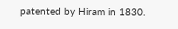patented by Hiram in 1830.